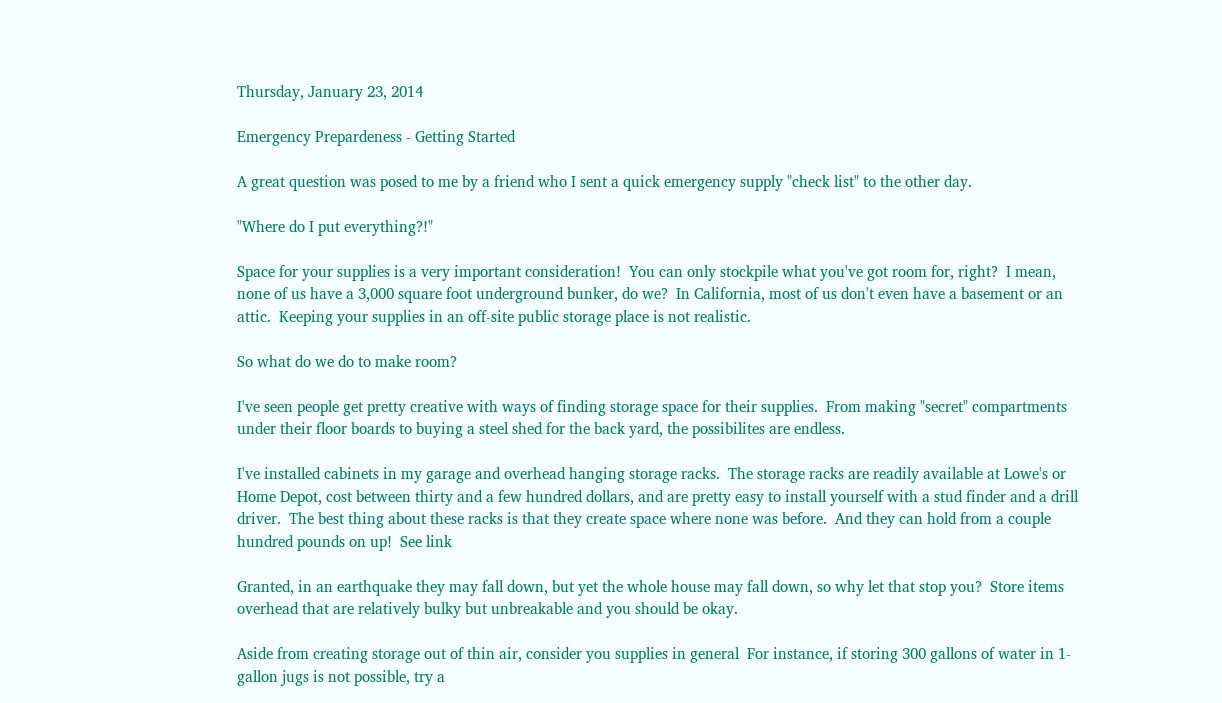Thursday, January 23, 2014

Emergency Prepardeness - Getting Started

A great question was posed to me by a friend who I sent a quick emergency supply "check list" to the other day.

"Where do I put everything?!"

Space for your supplies is a very important consideration!  You can only stockpile what you've got room for, right?  I mean, none of us have a 3,000 square foot underground bunker, do we?  In California, most of us don't even have a basement or an attic.  Keeping your supplies in an off-site public storage place is not realistic.

So what do we do to make room?

I've seen people get pretty creative with ways of finding storage space for their supplies.  From making "secret" compartments under their floor boards to buying a steel shed for the back yard, the possibilites are endless.

I've installed cabinets in my garage and overhead hanging storage racks.  The storage racks are readily available at Lowe's or Home Depot, cost between thirty and a few hundred dollars, and are pretty easy to install yourself with a stud finder and a drill driver.  The best thing about these racks is that they create space where none was before.  And they can hold from a couple hundred pounds on up!  See link

Granted, in an earthquake they may fall down, but yet the whole house may fall down, so why let that stop you?  Store items overhead that are relatively bulky but unbreakable and you should be okay.

Aside from creating storage out of thin air, consider you supplies in general  For instance, if storing 300 gallons of water in 1-gallon jugs is not possible, try a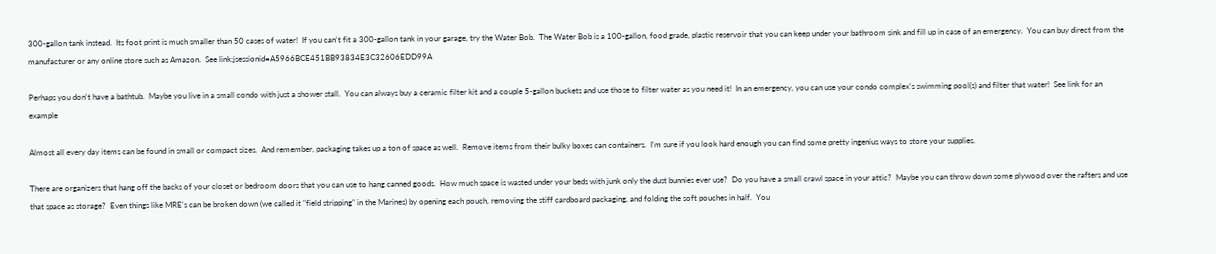300-gallon tank instead.  Its foot print is much smaller than 50 cases of water!  If you can't fit a 300-gallon tank in your garage, try the Water Bob.  The Water Bob is a 100-gallon, food grade, plastic reservoir that you can keep under your bathroom sink and fill up in case of an emergency.  You can buy direct from the manufacturer or any online store such as Amazon.  See link;jsessionid=A5966BCE451BB93834E3C32606EDD99A

Perhaps you don't have a bathtub.  Maybe you live in a small condo with just a shower stall.  You can always buy a ceramic filter kit and a couple 5-gallon buckets and use those to filter water as you need it!  In an emergency, you can use your condo complex's swimming pool(s) and filter that water!  See link for an example

Almost all every day items can be found in small or compact sizes.  And remember, packaging takes up a ton of space as well.  Remove items from their bulky boxes can containers.  I'm sure if you look hard enough you can find some pretty ingenius ways to store your supplies.

There are organizers that hang off the backs of your closet or bedroom doors that you can use to hang canned goods.  How much space is wasted under your beds with junk only the dust bunnies ever use?  Do you have a small crawl space in your attic?  Maybe you can throw down some plywood over the rafters and use that space as storage?  Even things like MRE's can be broken down (we called it "field stripping" in the Marines) by opening each pouch, removing the stiff cardboard packaging, and folding the soft pouches in half.  You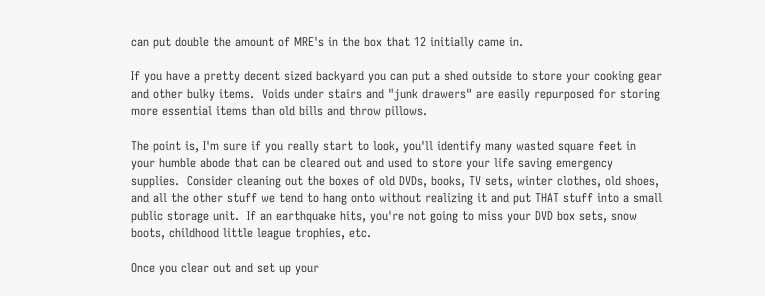can put double the amount of MRE's in the box that 12 initially came in.

If you have a pretty decent sized backyard you can put a shed outside to store your cooking gear and other bulky items.  Voids under stairs and "junk drawers" are easily repurposed for storing more essential items than old bills and throw pillows.

The point is, I'm sure if you really start to look, you'll identify many wasted square feet in your humble abode that can be cleared out and used to store your life saving emergency supplies.  Consider cleaning out the boxes of old DVDs, books, TV sets, winter clothes, old shoes, and all the other stuff we tend to hang onto without realizing it and put THAT stuff into a small public storage unit.  If an earthquake hits, you're not going to miss your DVD box sets, snow boots, childhood little league trophies, etc.

Once you clear out and set up your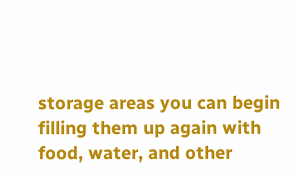storage areas you can begin filling them up again with food, water, and other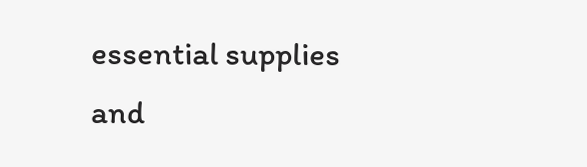essential supplies and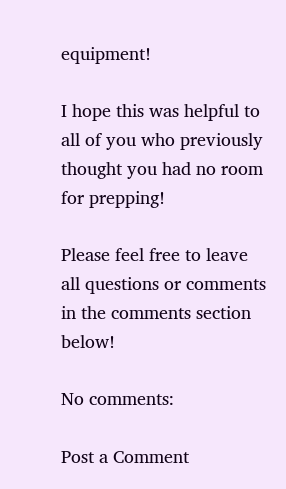equipment!

I hope this was helpful to all of you who previously thought you had no room for prepping!

Please feel free to leave all questions or comments in the comments section below!

No comments:

Post a Comment